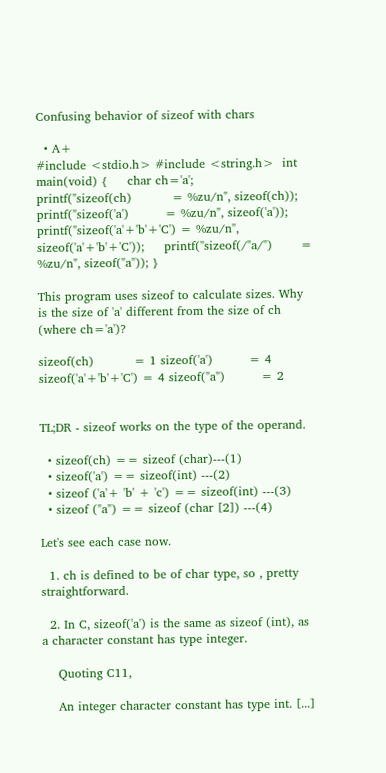Confusing behavior of sizeof with chars

  • A+
#include <stdio.h> #include <string.h>  int main(void) {     char ch='a';      printf("sizeof(ch)          = %zu/n", sizeof(ch));     printf("sizeof('a')         = %zu/n", sizeof('a'));     printf("sizeof('a'+'b'+'C') = %zu/n", sizeof('a'+'b'+'C'));     printf("sizeof(/"a/")       = %zu/n", sizeof("a")); }

This program uses sizeof to calculate sizes. Why is the size of 'a' different from the size of ch (where ch='a')?

sizeof(ch)          = 1 sizeof('a')         = 4 sizeof('a'+'b'+'C') = 4 sizeof("a")         = 2


TL;DR - sizeof works on the type of the operand.

  • sizeof(ch) == sizeof (char)---(1)
  • sizeof('a') == sizeof(int) ---(2)
  • sizeof ('a'+ 'b' + 'c') == sizeof(int) ---(3)
  • sizeof ("a") == sizeof (char [2]) ---(4)

Let's see each case now.

  1. ch is defined to be of char type, so , pretty straightforward.

  2. In C, sizeof('a') is the same as sizeof (int), as a character constant has type integer.

    Quoting C11,

    An integer character constant has type int. [...]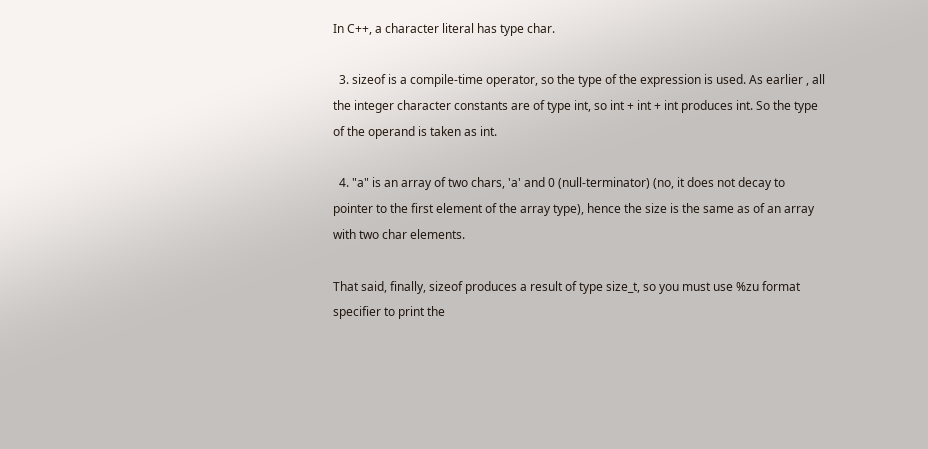In C++, a character literal has type char.

  3. sizeof is a compile-time operator, so the type of the expression is used. As earlier , all the integer character constants are of type int, so int + int + int produces int. So the type of the operand is taken as int.

  4. "a" is an array of two chars, 'a' and 0 (null-terminator) (no, it does not decay to pointer to the first element of the array type), hence the size is the same as of an array with two char elements.

That said, finally, sizeof produces a result of type size_t, so you must use %zu format specifier to print the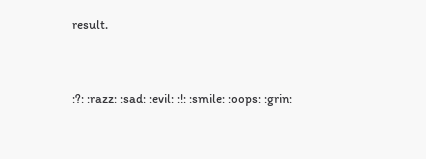result.


:?: :razz: :sad: :evil: :!: :smile: :oops: :grin: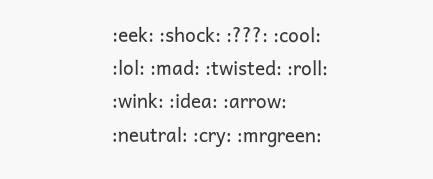:eek: :shock: :???: :cool: :lol: :mad: :twisted: :roll: :wink: :idea: :arrow: :neutral: :cry: :mrgreen: